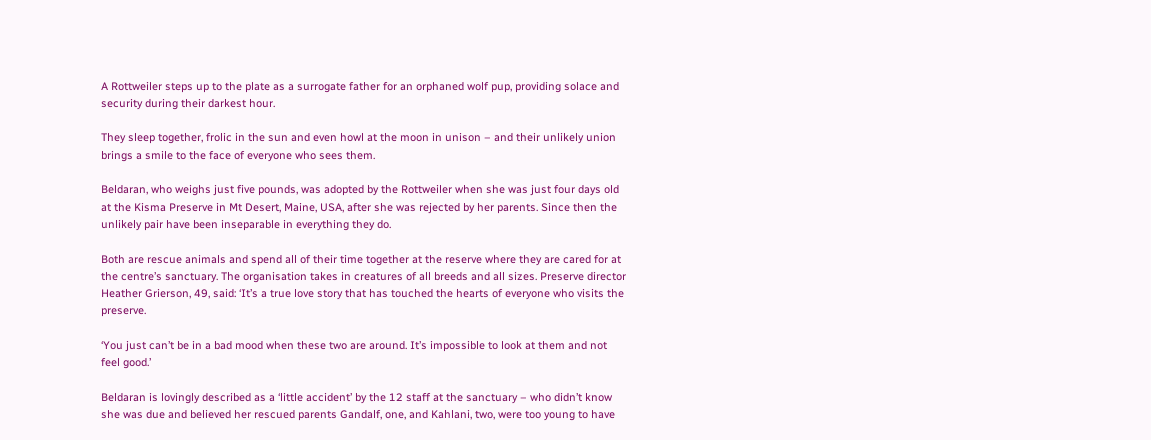A Rottweiler steps up to the plate as a surrogate father for an orphaned wolf pup, providing solace and security during their darkest hour.

They sleep together, frolic in the sun and even howl at the moon in unison – and their unlikely union brings a smile to the face of everyone who sees them.

Beldaran, who weighs just five pounds, was adopted by the Rottweiler when she was just four days old at the Kisma Preserve in Mt Desert, Maine, USA, after she was rejected by her parents. Since then the unlikely pair have been inseparable in everything they do.

Both are rescue animals and spend all of their time together at the reserve where they are cared for at the centre’s sanctuary. The organisation takes in creatures of all breeds and all sizes. Preserve director Heather Grierson, 49, said: ‘It’s a true love story that has touched the hearts of everyone who visits the preserve.

‘You just can’t be in a bad mood when these two are around. It’s impossible to look at them and not feel good.’

Beldaran is lovingly described as a ‘little accident’ by the 12 staff at the sanctuary – who didn’t know she was due and believed her rescued parents Gandalf, one, and Kahlani, two, were too young to have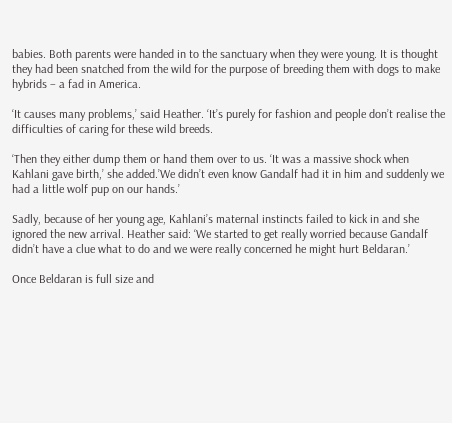babies. Both parents were handed in to the sanctuary when they were young. It is thought they had been snatched from the wild for the purpose of breeding them with dogs to make hybrids – a fad in America.

‘It causes many problems,’ said Heather. ‘It’s purely for fashion and people don’t realise the difficulties of caring for these wild breeds.

‘Then they either dump them or hand them over to us. ‘It was a massive shock when Kahlani gave birth,’ she added.’We didn’t even know Gandalf had it in him and suddenly we had a little wolf pup on our hands.’

Sadly, because of her young age, Kahlani’s maternal instincts failed to kick in and she ignored the new arrival. Heather said: ‘We started to get really worried because Gandalf didn’t have a clue what to do and we were really concerned he might hurt Beldaran.’

Once Beldaran is full size and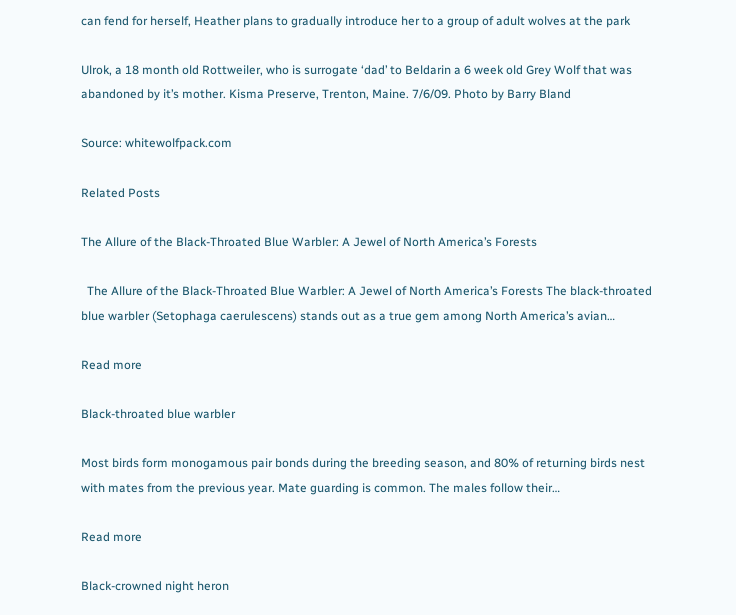can fend for herself, Heather plans to gradually introduce her to a group of adult wolves at the park

Ulrok, a 18 month old Rottweiler, who is surrogate ‘dad’ to Beldarin a 6 week old Grey Wolf that was abandoned by it’s mother. Kisma Preserve, Trenton, Maine. 7/6/09. Photo by Barry Bland

Source: whitewolfpack.com

Related Posts

The Allure of the Black-Throated Blue Warbler: A Jewel of North America’s Forests

  The Allure of the Black-Throated Blue Warbler: A Jewel of North America’s Forests The black-throated blue warbler (Setophaga caerulescens) stands out as a true gem among North America’s avian…

Read more

Black-throated blue warbler

Most birds form monogamous pair bonds during the breeding season, and 80% of returning birds nest with mates from the previous year. Mate guarding is common. The males follow their…

Read more

Black-crowned night heron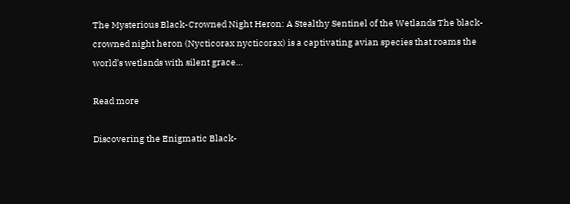The Mysterious Black-Crowned Night Heron: A Stealthy Sentinel of the Wetlands The black-crowned night heron (Nycticorax nycticorax) is a captivating avian species that roams the world’s wetlands with silent grace…

Read more

Discovering the Enigmatic Black-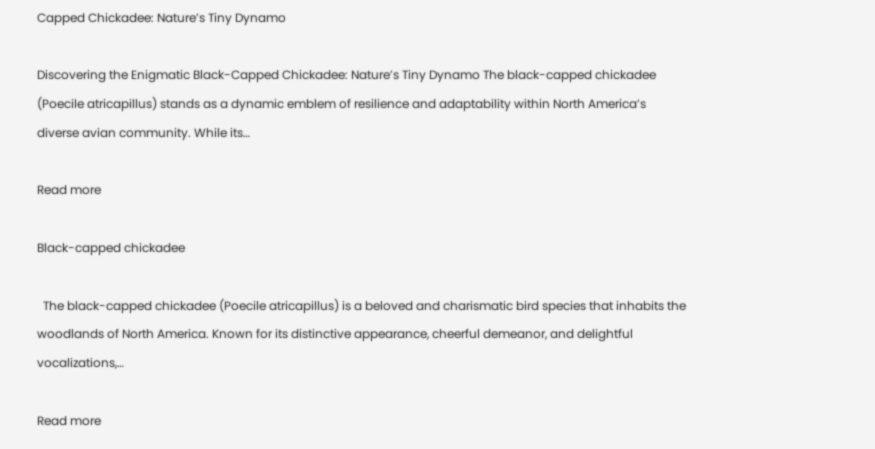Capped Chickadee: Nature’s Tiny Dynamo

Discovering the Enigmatic Black-Capped Chickadee: Nature’s Tiny Dynamo The black-capped chickadee (Poecile atricapillus) stands as a dynamic emblem of resilience and adaptability within North America’s diverse avian community. While its…

Read more

Black-capped chickadee

  The black-capped chickadee (Poecile atricapillus) is a beloved and charismatic bird species that inhabits the woodlands of North America. Known for its distinctive appearance, cheerful demeanor, and delightful vocalizations,…

Read more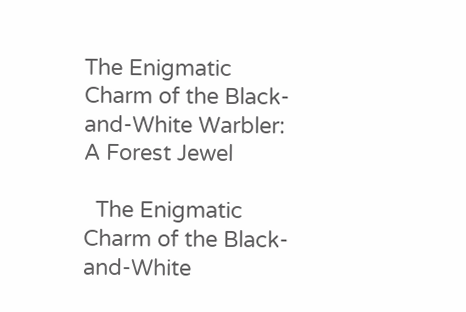The Enigmatic Charm of the Black-and-White Warbler: A Forest Jewel

  The Enigmatic Charm of the Black-and-White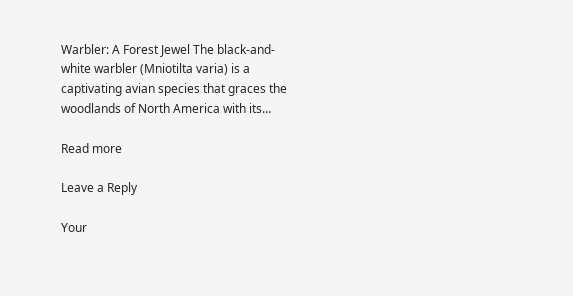Warbler: A Forest Jewel The black-and-white warbler (Mniotilta varia) is a captivating avian species that graces the woodlands of North America with its…

Read more

Leave a Reply

Your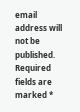email address will not be published. Required fields are marked *